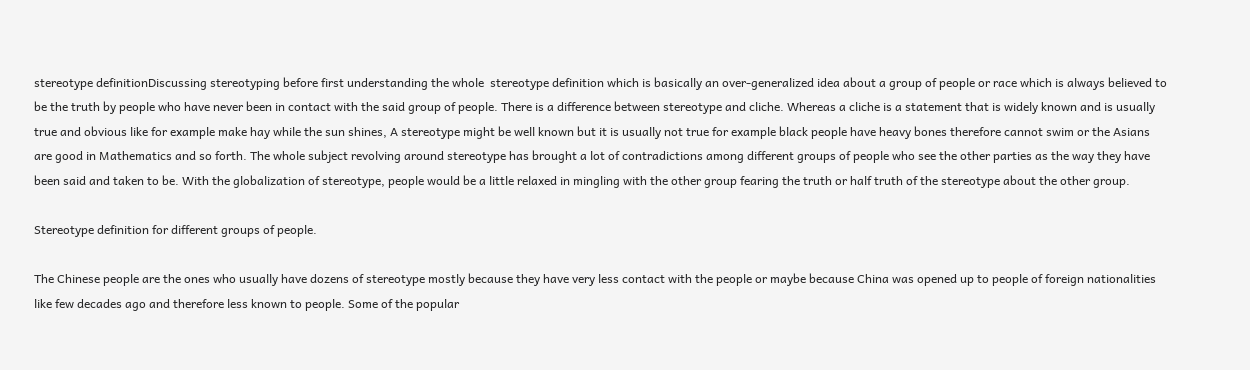stereotype definitionDiscussing stereotyping before first understanding the whole  stereotype definition which is basically an over-generalized idea about a group of people or race which is always believed to be the truth by people who have never been in contact with the said group of people. There is a difference between stereotype and cliche. Whereas a cliche is a statement that is widely known and is usually true and obvious like for example make hay while the sun shines, A stereotype might be well known but it is usually not true for example black people have heavy bones therefore cannot swim or the Asians are good in Mathematics and so forth. The whole subject revolving around stereotype has brought a lot of contradictions among different groups of people who see the other parties as the way they have been said and taken to be. With the globalization of stereotype, people would be a little relaxed in mingling with the other group fearing the truth or half truth of the stereotype about the other group.

Stereotype definition for different groups of people.

The Chinese people are the ones who usually have dozens of stereotype mostly because they have very less contact with the people or maybe because China was opened up to people of foreign nationalities like few decades ago and therefore less known to people. Some of the popular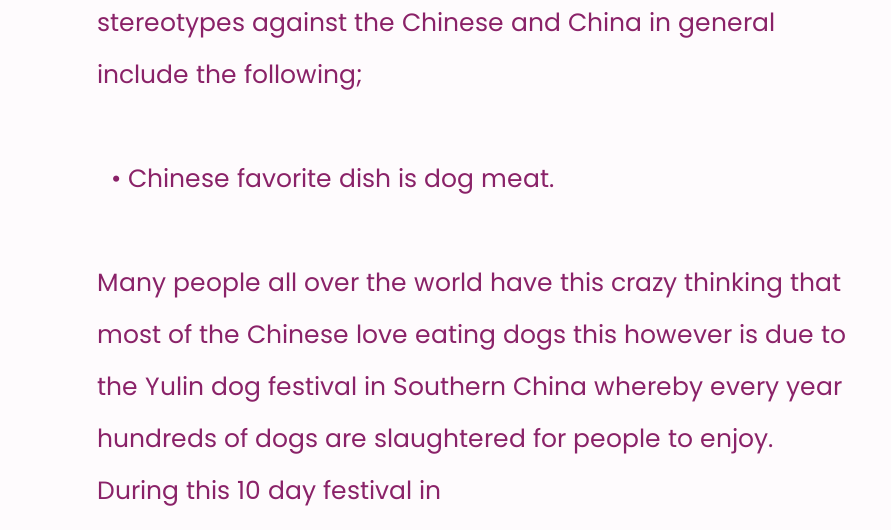stereotypes against the Chinese and China in general include the following;

  • Chinese favorite dish is dog meat.

Many people all over the world have this crazy thinking that most of the Chinese love eating dogs this however is due to the Yulin dog festival in Southern China whereby every year hundreds of dogs are slaughtered for people to enjoy. During this 10 day festival in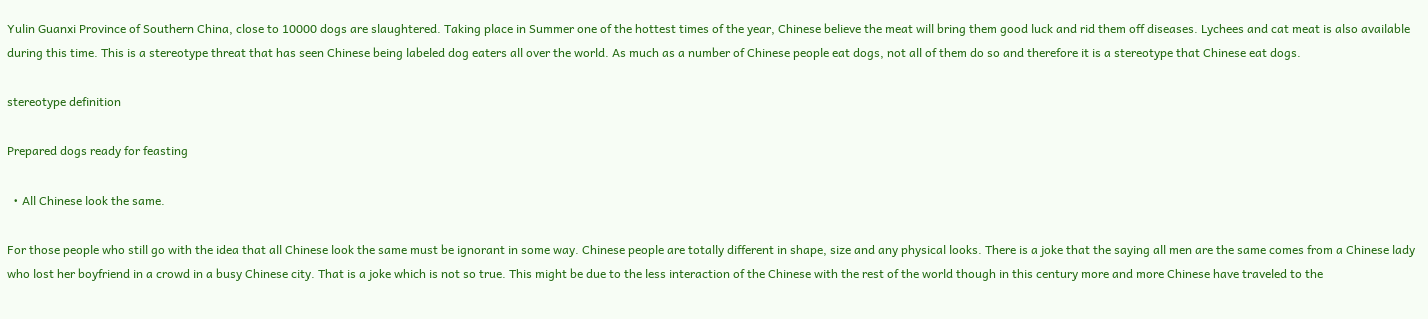Yulin Guanxi Province of Southern China, close to 10000 dogs are slaughtered. Taking place in Summer one of the hottest times of the year, Chinese believe the meat will bring them good luck and rid them off diseases. Lychees and cat meat is also available during this time. This is a stereotype threat that has seen Chinese being labeled dog eaters all over the world. As much as a number of Chinese people eat dogs, not all of them do so and therefore it is a stereotype that Chinese eat dogs.

stereotype definition

Prepared dogs ready for feasting

  • All Chinese look the same.

For those people who still go with the idea that all Chinese look the same must be ignorant in some way. Chinese people are totally different in shape, size and any physical looks. There is a joke that the saying all men are the same comes from a Chinese lady who lost her boyfriend in a crowd in a busy Chinese city. That is a joke which is not so true. This might be due to the less interaction of the Chinese with the rest of the world though in this century more and more Chinese have traveled to the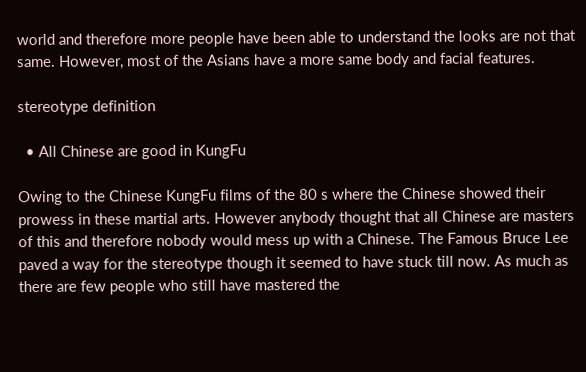world and therefore more people have been able to understand the looks are not that same. However, most of the Asians have a more same body and facial features.

stereotype definition

  • All Chinese are good in KungFu

Owing to the Chinese KungFu films of the 80 s where the Chinese showed their prowess in these martial arts. However anybody thought that all Chinese are masters of this and therefore nobody would mess up with a Chinese. The Famous Bruce Lee paved a way for the stereotype though it seemed to have stuck till now. As much as there are few people who still have mastered the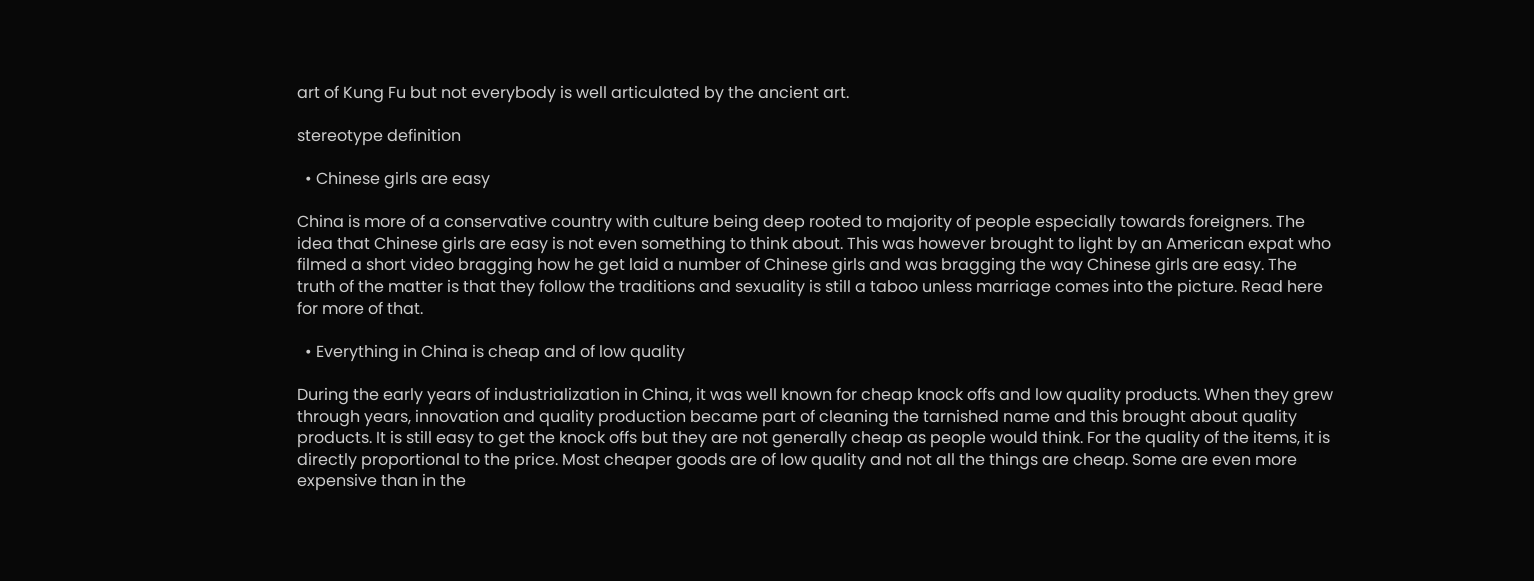art of Kung Fu but not everybody is well articulated by the ancient art.

stereotype definition

  • Chinese girls are easy

China is more of a conservative country with culture being deep rooted to majority of people especially towards foreigners. The idea that Chinese girls are easy is not even something to think about. This was however brought to light by an American expat who filmed a short video bragging how he get laid a number of Chinese girls and was bragging the way Chinese girls are easy. The truth of the matter is that they follow the traditions and sexuality is still a taboo unless marriage comes into the picture. Read here for more of that.

  • Everything in China is cheap and of low quality

During the early years of industrialization in China, it was well known for cheap knock offs and low quality products. When they grew through years, innovation and quality production became part of cleaning the tarnished name and this brought about quality products. It is still easy to get the knock offs but they are not generally cheap as people would think. For the quality of the items, it is directly proportional to the price. Most cheaper goods are of low quality and not all the things are cheap. Some are even more expensive than in the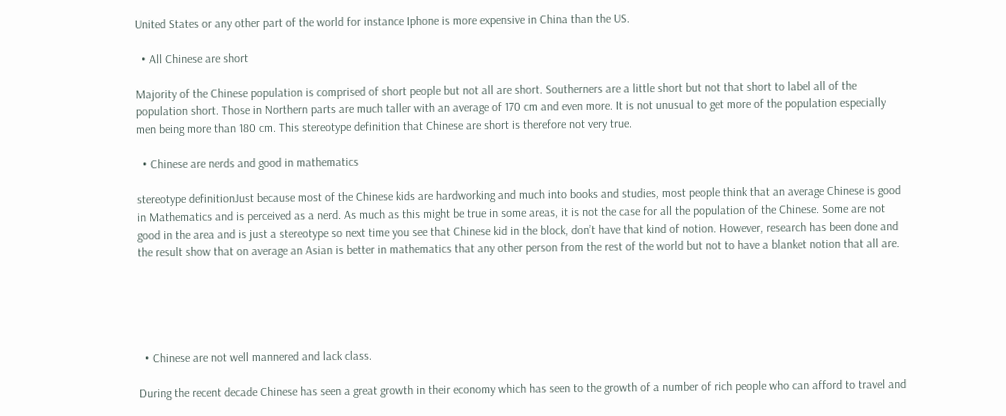United States or any other part of the world for instance Iphone is more expensive in China than the US.

  • All Chinese are short

Majority of the Chinese population is comprised of short people but not all are short. Southerners are a little short but not that short to label all of the population short. Those in Northern parts are much taller with an average of 170 cm and even more. It is not unusual to get more of the population especially men being more than 180 cm. This stereotype definition that Chinese are short is therefore not very true.

  • Chinese are nerds and good in mathematics

stereotype definitionJust because most of the Chinese kids are hardworking and much into books and studies, most people think that an average Chinese is good in Mathematics and is perceived as a nerd. As much as this might be true in some areas, it is not the case for all the population of the Chinese. Some are not good in the area and is just a stereotype so next time you see that Chinese kid in the block, don’t have that kind of notion. However, research has been done and the result show that on average an Asian is better in mathematics that any other person from the rest of the world but not to have a blanket notion that all are.





  • Chinese are not well mannered and lack class.

During the recent decade Chinese has seen a great growth in their economy which has seen to the growth of a number of rich people who can afford to travel and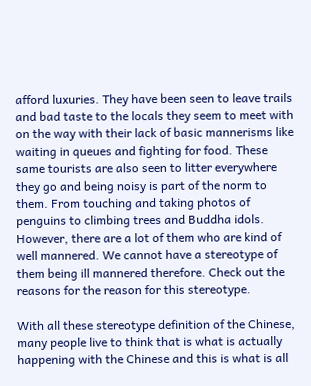afford luxuries. They have been seen to leave trails and bad taste to the locals they seem to meet with on the way with their lack of basic mannerisms like waiting in queues and fighting for food. These same tourists are also seen to litter everywhere they go and being noisy is part of the norm to them. From touching and taking photos of penguins to climbing trees and Buddha idols. However, there are a lot of them who are kind of well mannered. We cannot have a stereotype of them being ill mannered therefore. Check out the reasons for the reason for this stereotype.

With all these stereotype definition of the Chinese, many people live to think that is what is actually happening with the Chinese and this is what is all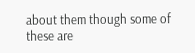about them though some of these are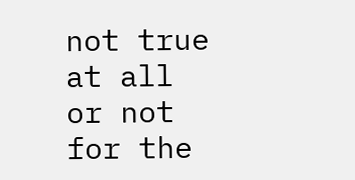not true at all or not for the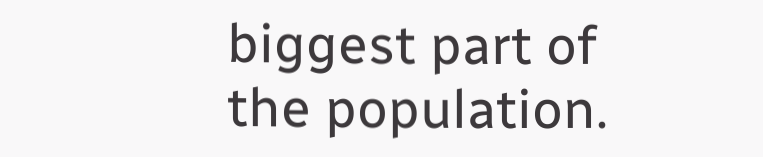biggest part of the population.